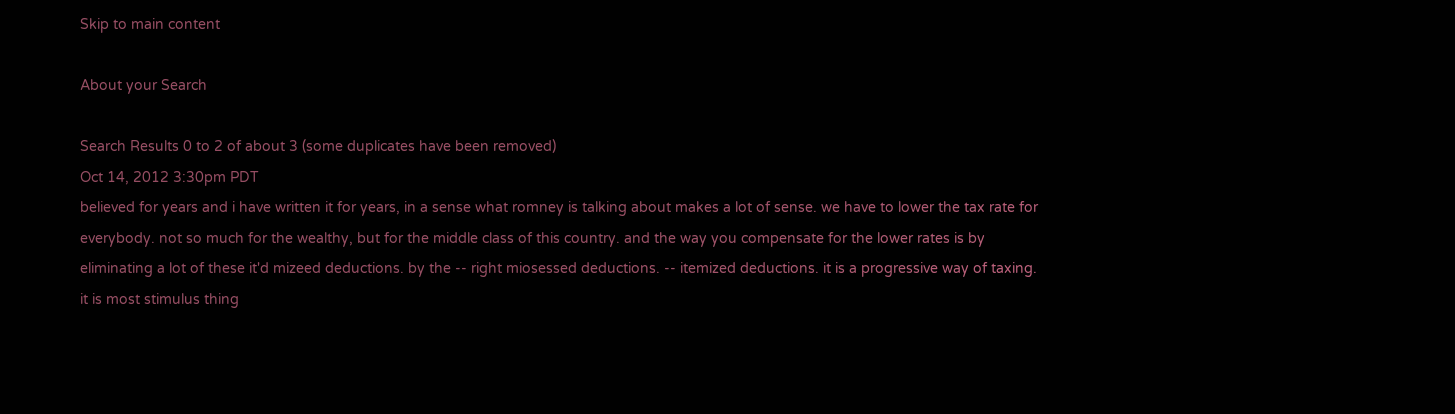Skip to main content

About your Search

Search Results 0 to 2 of about 3 (some duplicates have been removed)
Oct 14, 2012 3:30pm PDT
believed for years and i have written it for years, in a sense what romney is talking about makes a lot of sense. we have to lower the tax rate for everybody. not so much for the wealthy, but for the middle class of this country. and the way you compensate for the lower rates is by eliminating a lot of these it'd mizeed deductions. by the -- right miosessed deductions. -- itemized deductions. it is a progressive way of taxing. it is most stimulus thing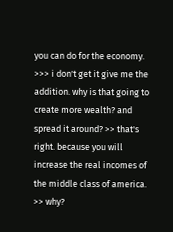you can do for the economy. >>> i don't get it give me the addition. why is that going to create more wealth? and spread it around? >> that's right. because you will increase the real incomes of the middle class of america. >> why?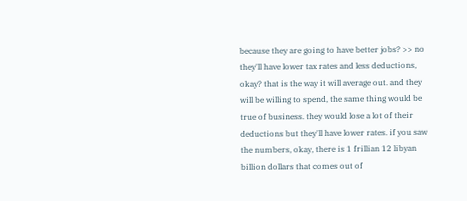because they are going to have better jobs? >> no they'll have lower tax rates and less deductions, okay? that is the way it will average out. and they will be willing to spend, the same thing would be true of business. they would lose a lot of their deductions but they'll have lower rates. if you saw the numbers, okay, there is 1 frillian 12 libyan billion dollars that comes out of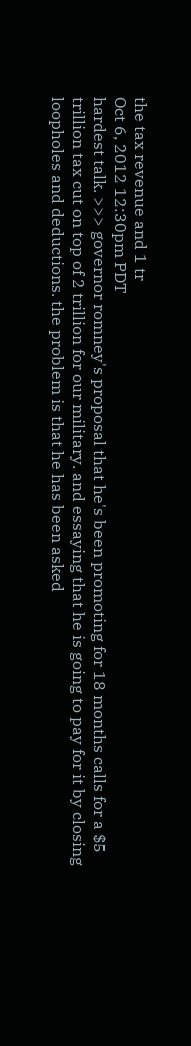the tax revenue and 1 tr
Oct 6, 2012 12:30pm PDT
hardest talk. >>> governor romney's proposal that he's been promoting for 18 months calls for a $5 trillion tax cut on top of 2 trillion for our military. and essaying that he is going to pay for it by closing loopholes and deductions. the problem is that he has been asked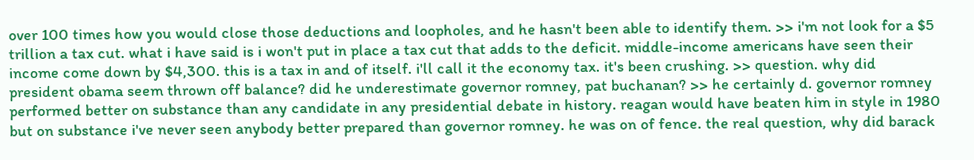over 100 times how you would close those deductions and loopholes, and he hasn't been able to identify them. >> i'm not look for a $5 trillion a tax cut. what i have said is i won't put in place a tax cut that adds to the deficit. middle-income americans have seen their income come down by $4,300. this is a tax in and of itself. i'll call it the economy tax. it's been crushing. >> question. why did president obama seem thrown off balance? did he underestimate governor romney, pat buchanan? >> he certainly d. governor romney performed better on substance than any candidate in any presidential debate in history. reagan would have beaten him in style in 1980 but on substance i've never seen anybody better prepared than governor romney. he was on of fence. the real question, why did barack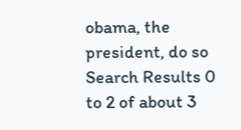obama, the president, do so
Search Results 0 to 2 of about 3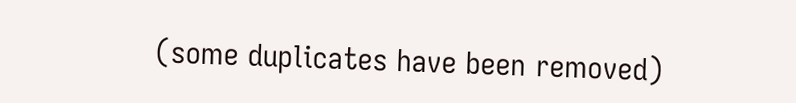(some duplicates have been removed)